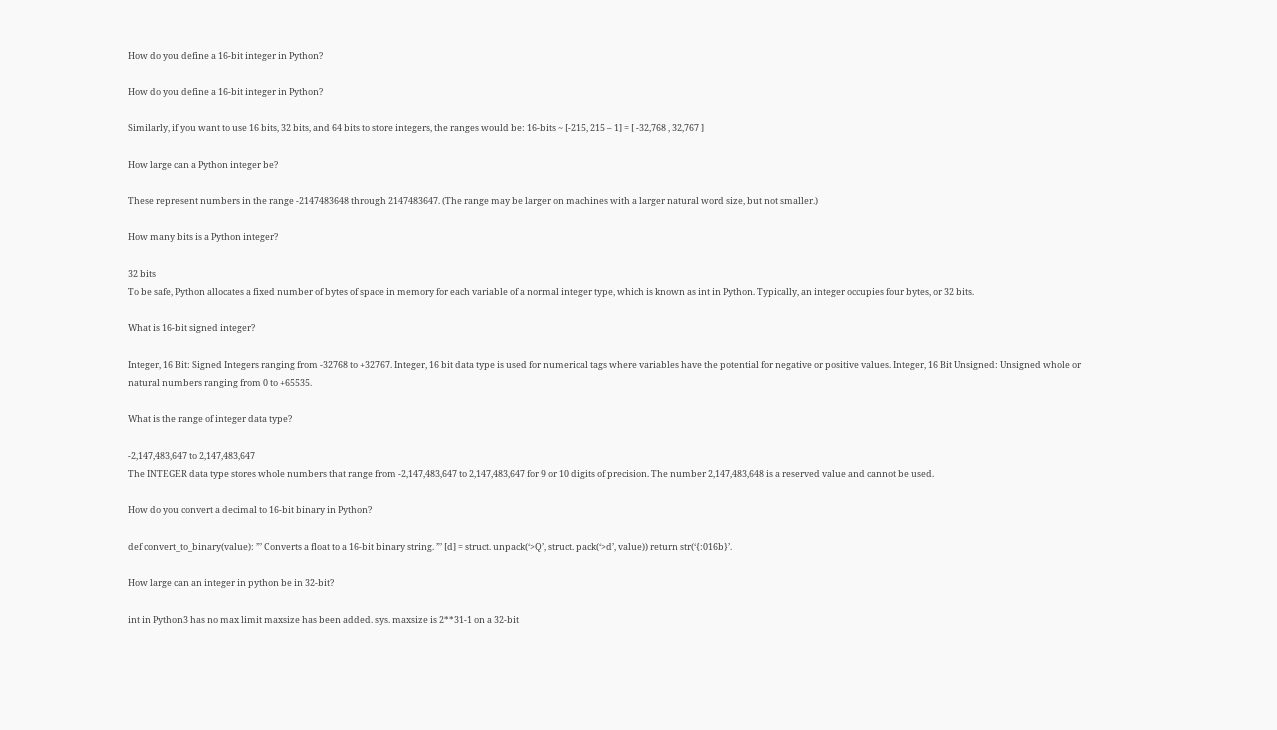How do you define a 16-bit integer in Python?

How do you define a 16-bit integer in Python?

Similarly, if you want to use 16 bits, 32 bits, and 64 bits to store integers, the ranges would be: 16-bits ~ [-215, 215 – 1] = [ -32,768 , 32,767 ]

How large can a Python integer be?

These represent numbers in the range -2147483648 through 2147483647. (The range may be larger on machines with a larger natural word size, but not smaller.)

How many bits is a Python integer?

32 bits
To be safe, Python allocates a fixed number of bytes of space in memory for each variable of a normal integer type, which is known as int in Python. Typically, an integer occupies four bytes, or 32 bits.

What is 16-bit signed integer?

Integer, 16 Bit: Signed Integers ranging from -32768 to +32767. Integer, 16 bit data type is used for numerical tags where variables have the potential for negative or positive values. Integer, 16 Bit Unsigned: Unsigned whole or natural numbers ranging from 0 to +65535.

What is the range of integer data type?

-2,147,483,647 to 2,147,483,647
The INTEGER data type stores whole numbers that range from -2,147,483,647 to 2,147,483,647 for 9 or 10 digits of precision. The number 2,147,483,648 is a reserved value and cannot be used.

How do you convert a decimal to 16-bit binary in Python?

def convert_to_binary(value): ”’ Converts a float to a 16-bit binary string. ”’ [d] = struct. unpack(‘>Q’, struct. pack(‘>d’, value)) return str(‘{:016b}’.

How large can an integer in python be in 32-bit?

int in Python3 has no max limit maxsize has been added. sys. maxsize is 2**31-1 on a 32-bit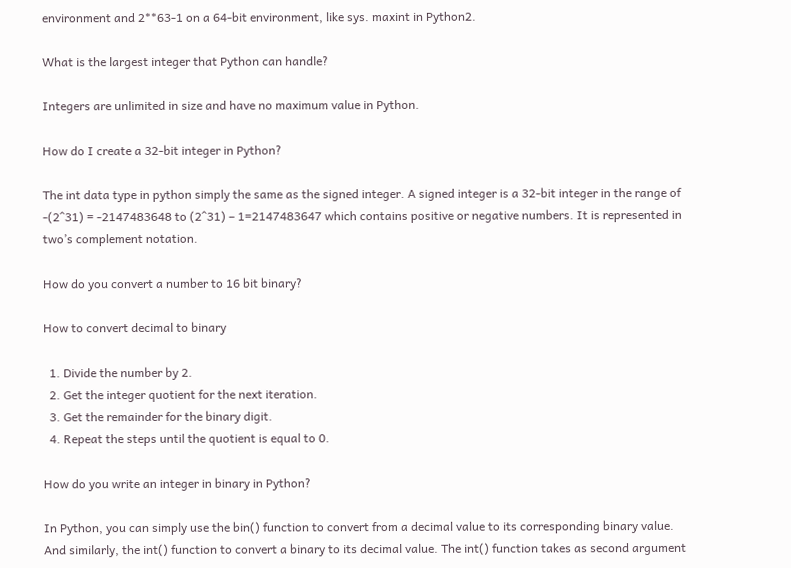environment and 2**63-1 on a 64-bit environment, like sys. maxint in Python2.

What is the largest integer that Python can handle?

Integers are unlimited in size and have no maximum value in Python.

How do I create a 32-bit integer in Python?

The int data type in python simply the same as the signed integer. A signed integer is a 32-bit integer in the range of -(2^31) = -2147483648 to (2^31) – 1=2147483647 which contains positive or negative numbers. It is represented in two’s complement notation.

How do you convert a number to 16 bit binary?

How to convert decimal to binary

  1. Divide the number by 2.
  2. Get the integer quotient for the next iteration.
  3. Get the remainder for the binary digit.
  4. Repeat the steps until the quotient is equal to 0.

How do you write an integer in binary in Python?

In Python, you can simply use the bin() function to convert from a decimal value to its corresponding binary value. And similarly, the int() function to convert a binary to its decimal value. The int() function takes as second argument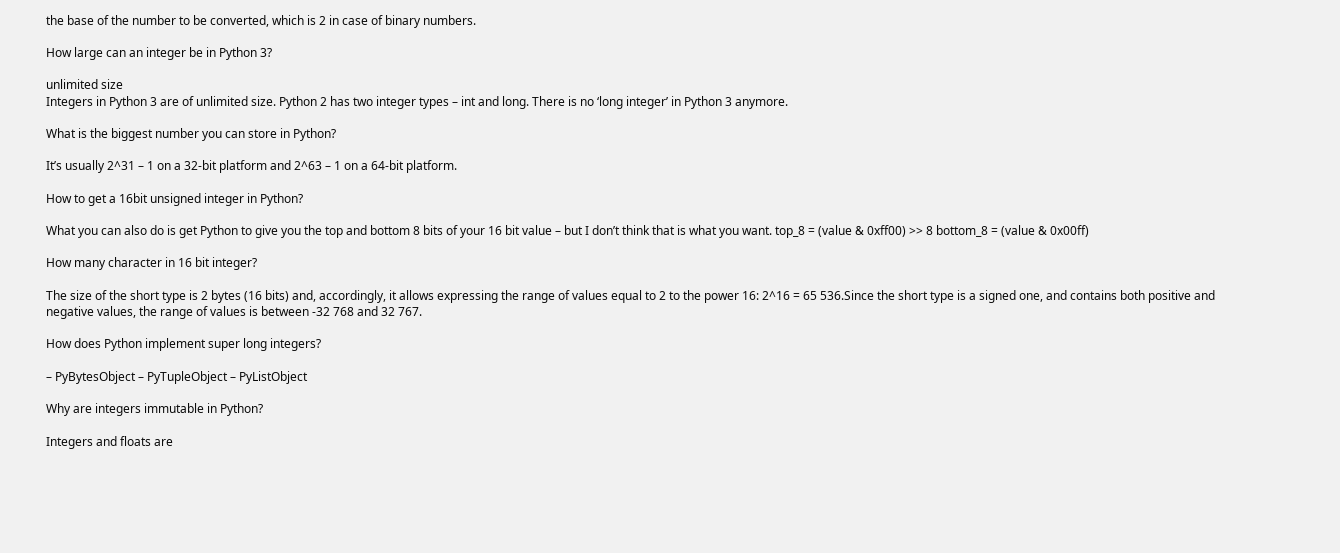the base of the number to be converted, which is 2 in case of binary numbers.

How large can an integer be in Python 3?

unlimited size
Integers in Python 3 are of unlimited size. Python 2 has two integer types – int and long. There is no ‘long integer’ in Python 3 anymore.

What is the biggest number you can store in Python?

It’s usually 2^31 – 1 on a 32-bit platform and 2^63 – 1 on a 64-bit platform.

How to get a 16bit unsigned integer in Python?

What you can also do is get Python to give you the top and bottom 8 bits of your 16 bit value – but I don’t think that is what you want. top_8 = (value & 0xff00) >> 8 bottom_8 = (value & 0x00ff)

How many character in 16 bit integer?

The size of the short type is 2 bytes (16 bits) and, accordingly, it allows expressing the range of values equal to 2 to the power 16: 2^16 = 65 536.Since the short type is a signed one, and contains both positive and negative values, the range of values is between -32 768 and 32 767.

How does Python implement super long integers?

– PyBytesObject – PyTupleObject – PyListObject

Why are integers immutable in Python?

Integers and floats are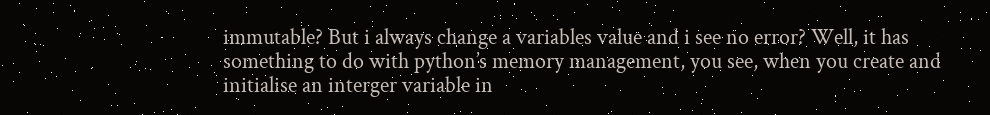immutable? But i always change a variables value and i see no error? Well, it has something to do with python’s memory management, you see, when you create and initialise an interger variable in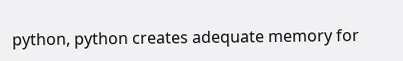python, python creates adequate memory for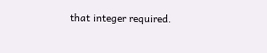that integer required.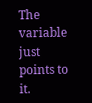The variable just points to it.